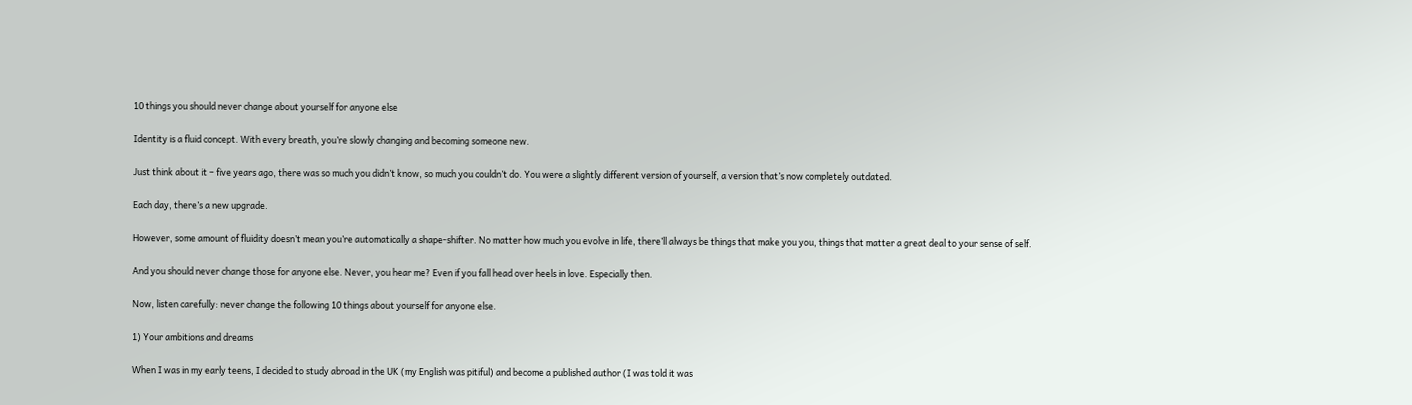10 things you should never change about yourself for anyone else

Identity is a fluid concept. With every breath, you’re slowly changing and becoming someone new.

Just think about it – five years ago, there was so much you didn’t know, so much you couldn’t do. You were a slightly different version of yourself, a version that’s now completely outdated.

Each day, there’s a new upgrade.

However, some amount of fluidity doesn’t mean you’re automatically a shape-shifter. No matter how much you evolve in life, there’ll always be things that make you you, things that matter a great deal to your sense of self.

And you should never change those for anyone else. Never, you hear me? Even if you fall head over heels in love. Especially then.

Now, listen carefully: never change the following 10 things about yourself for anyone else.

1) Your ambitions and dreams

When I was in my early teens, I decided to study abroad in the UK (my English was pitiful) and become a published author (I was told it was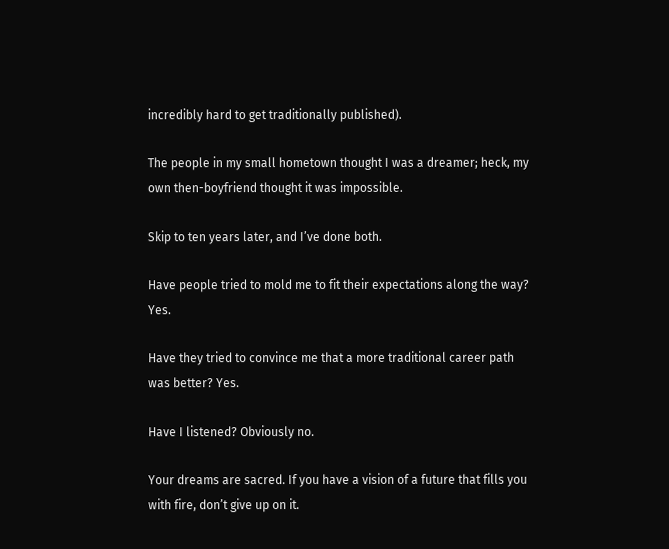incredibly hard to get traditionally published).

The people in my small hometown thought I was a dreamer; heck, my own then-boyfriend thought it was impossible.

Skip to ten years later, and I’ve done both.

Have people tried to mold me to fit their expectations along the way? Yes.

Have they tried to convince me that a more traditional career path was better? Yes.

Have I listened? Obviously no.

Your dreams are sacred. If you have a vision of a future that fills you with fire, don’t give up on it.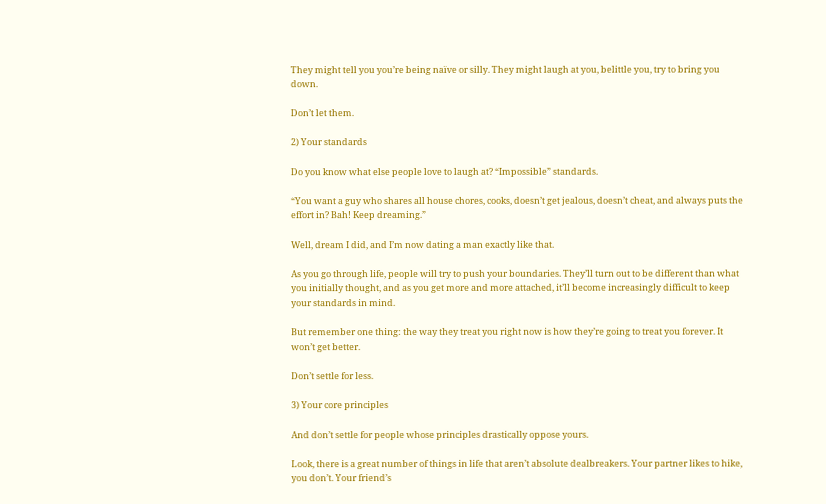They might tell you you’re being naïve or silly. They might laugh at you, belittle you, try to bring you down.

Don’t let them.

2) Your standards

Do you know what else people love to laugh at? “Impossible” standards.

“You want a guy who shares all house chores, cooks, doesn’t get jealous, doesn’t cheat, and always puts the effort in? Bah! Keep dreaming.”

Well, dream I did, and I’m now dating a man exactly like that.

As you go through life, people will try to push your boundaries. They’ll turn out to be different than what you initially thought, and as you get more and more attached, it’ll become increasingly difficult to keep your standards in mind.

But remember one thing: the way they treat you right now is how they’re going to treat you forever. It won’t get better.

Don’t settle for less.

3) Your core principles

And don’t settle for people whose principles drastically oppose yours.

Look, there is a great number of things in life that aren’t absolute dealbreakers. Your partner likes to hike, you don’t. Your friend’s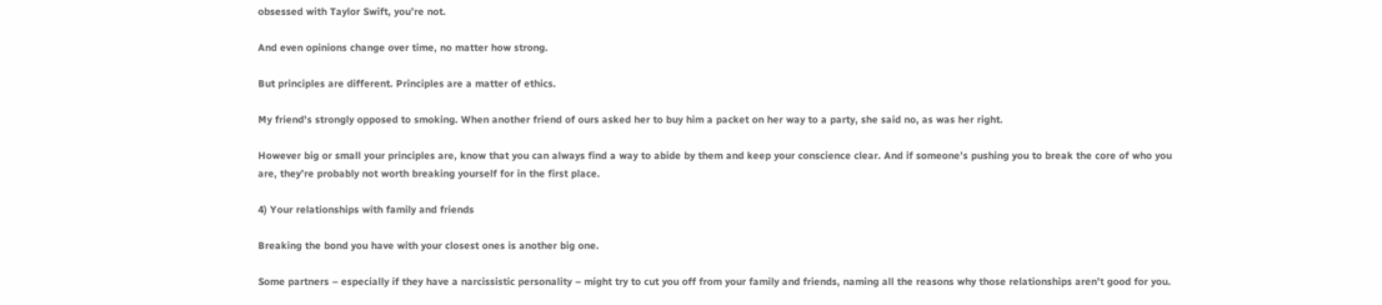obsessed with Taylor Swift, you’re not.

And even opinions change over time, no matter how strong.

But principles are different. Principles are a matter of ethics.

My friend’s strongly opposed to smoking. When another friend of ours asked her to buy him a packet on her way to a party, she said no, as was her right.

However big or small your principles are, know that you can always find a way to abide by them and keep your conscience clear. And if someone’s pushing you to break the core of who you are, they’re probably not worth breaking yourself for in the first place.

4) Your relationships with family and friends

Breaking the bond you have with your closest ones is another big one.

Some partners – especially if they have a narcissistic personality – might try to cut you off from your family and friends, naming all the reasons why those relationships aren’t good for you.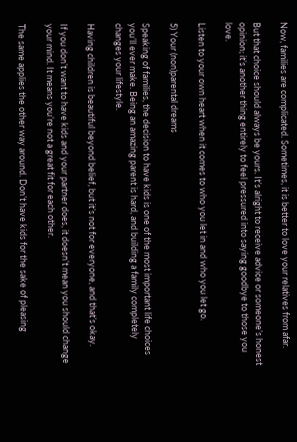Now, families are complicated. Sometimes, it is better to love your relatives from afar.

But that choice should always be yours. It’s alright to receive advice or someone’s honest opinion; it’s another thing entirely to feel pressured into saying goodbye to those you love.

Listen to your own heart when it comes to who you let in and who you let go.

5) Your (non)parental dreams

Speaking of families, the decision to have kids is one of the most important life choices you’ll ever make. Being an amazing parent is hard, and building a family completely changes your lifestyle.

Having children is beautiful beyond belief, but it’s not for everyone, and that’s okay.

If you don’t want to have kids and your partner does, it doesn’t mean you should change your mind. It means you’re not a great fit for each other.

The same applies the other way around. Don’t have kids for the sake of pleasing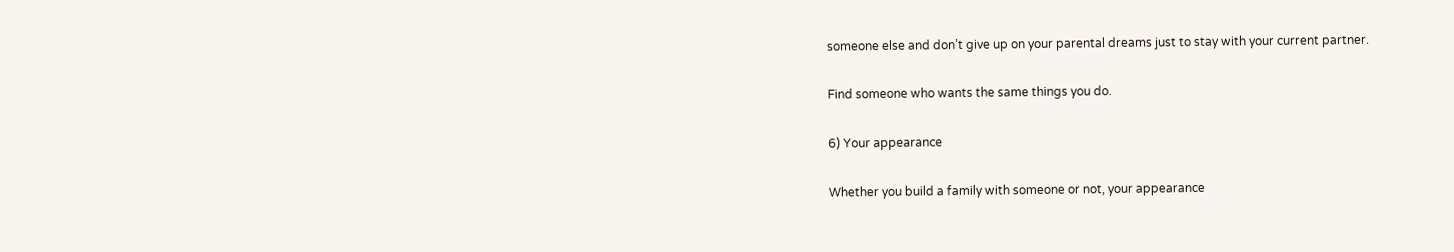someone else and don’t give up on your parental dreams just to stay with your current partner.

Find someone who wants the same things you do.

6) Your appearance

Whether you build a family with someone or not, your appearance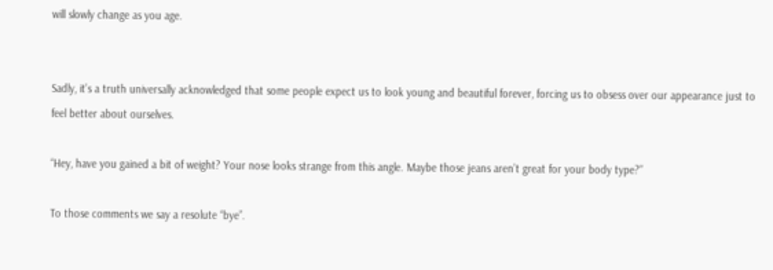will slowly change as you age.


Sadly, it’s a truth universally acknowledged that some people expect us to look young and beautiful forever, forcing us to obsess over our appearance just to feel better about ourselves.

“Hey, have you gained a bit of weight? Your nose looks strange from this angle. Maybe those jeans aren’t great for your body type?”

To those comments we say a resolute “bye”.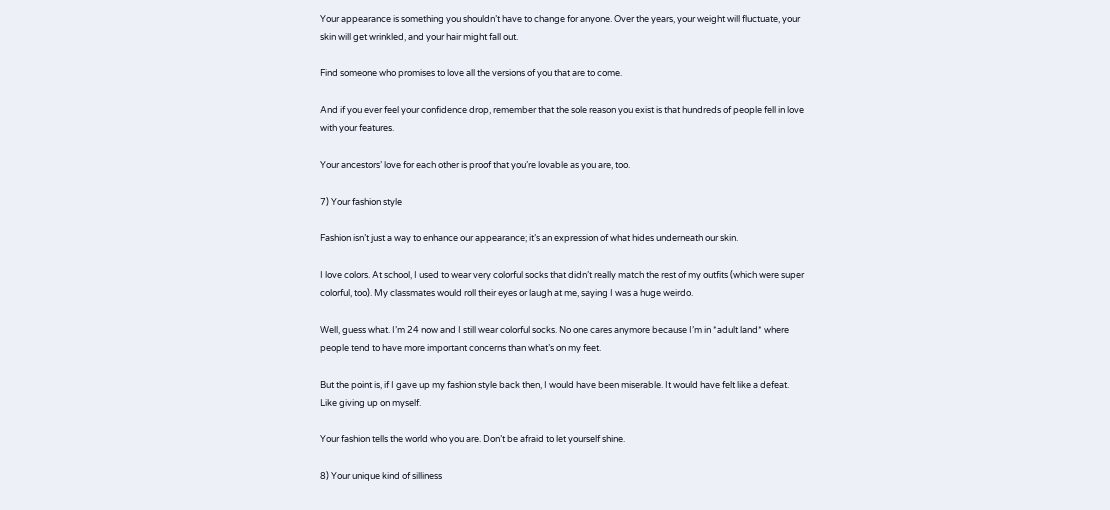Your appearance is something you shouldn’t have to change for anyone. Over the years, your weight will fluctuate, your skin will get wrinkled, and your hair might fall out.

Find someone who promises to love all the versions of you that are to come.

And if you ever feel your confidence drop, remember that the sole reason you exist is that hundreds of people fell in love with your features.

Your ancestors’ love for each other is proof that you’re lovable as you are, too.

7) Your fashion style

Fashion isn’t just a way to enhance our appearance; it’s an expression of what hides underneath our skin.

I love colors. At school, I used to wear very colorful socks that didn’t really match the rest of my outfits (which were super colorful, too). My classmates would roll their eyes or laugh at me, saying I was a huge weirdo.

Well, guess what. I’m 24 now and I still wear colorful socks. No one cares anymore because I’m in *adult land* where people tend to have more important concerns than what’s on my feet.

But the point is, if I gave up my fashion style back then, I would have been miserable. It would have felt like a defeat. Like giving up on myself.

Your fashion tells the world who you are. Don’t be afraid to let yourself shine.

8) Your unique kind of silliness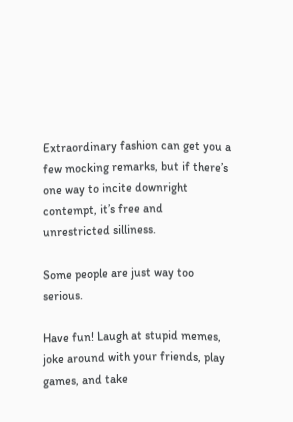Extraordinary fashion can get you a few mocking remarks, but if there’s one way to incite downright contempt, it’s free and unrestricted silliness.

Some people are just way too serious.

Have fun! Laugh at stupid memes, joke around with your friends, play games, and take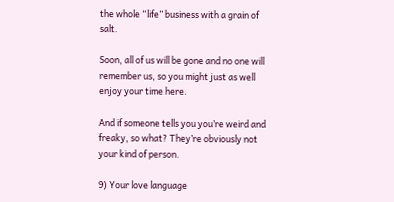the whole “life” business with a grain of salt.

Soon, all of us will be gone and no one will remember us, so you might just as well enjoy your time here.

And if someone tells you you’re weird and freaky, so what? They’re obviously not your kind of person.

9) Your love language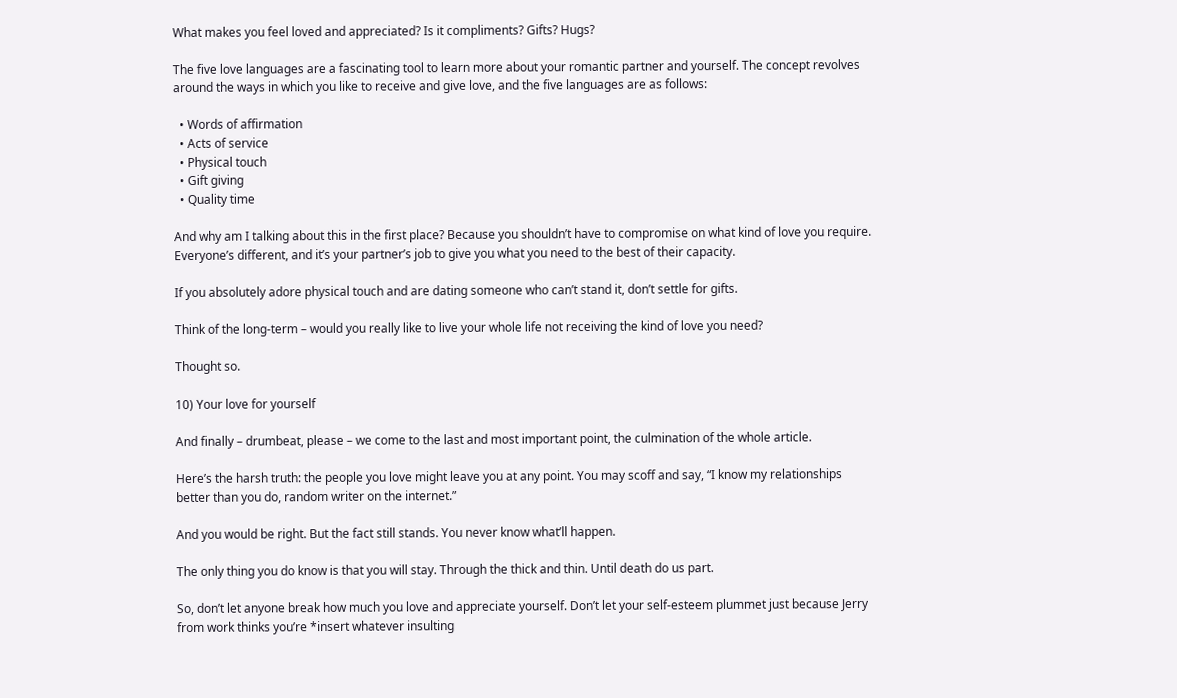What makes you feel loved and appreciated? Is it compliments? Gifts? Hugs?

The five love languages are a fascinating tool to learn more about your romantic partner and yourself. The concept revolves around the ways in which you like to receive and give love, and the five languages are as follows:

  • Words of affirmation
  • Acts of service
  • Physical touch
  • Gift giving
  • Quality time

And why am I talking about this in the first place? Because you shouldn’t have to compromise on what kind of love you require. Everyone’s different, and it’s your partner’s job to give you what you need to the best of their capacity.

If you absolutely adore physical touch and are dating someone who can’t stand it, don’t settle for gifts.

Think of the long-term – would you really like to live your whole life not receiving the kind of love you need?

Thought so.

10) Your love for yourself

And finally – drumbeat, please – we come to the last and most important point, the culmination of the whole article.

Here’s the harsh truth: the people you love might leave you at any point. You may scoff and say, “I know my relationships better than you do, random writer on the internet.”

And you would be right. But the fact still stands. You never know what’ll happen.

The only thing you do know is that you will stay. Through the thick and thin. Until death do us part.

So, don’t let anyone break how much you love and appreciate yourself. Don’t let your self-esteem plummet just because Jerry from work thinks you’re *insert whatever insulting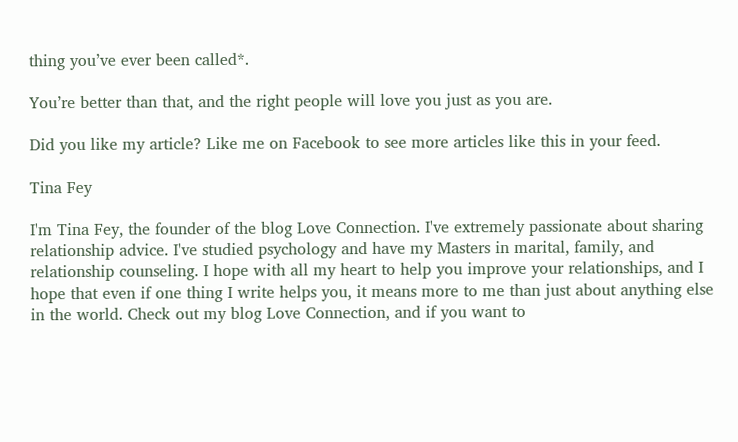thing you’ve ever been called*.

You’re better than that, and the right people will love you just as you are.

Did you like my article? Like me on Facebook to see more articles like this in your feed.

Tina Fey

I'm Tina Fey, the founder of the blog Love Connection. I've extremely passionate about sharing relationship advice. I've studied psychology and have my Masters in marital, family, and relationship counseling. I hope with all my heart to help you improve your relationships, and I hope that even if one thing I write helps you, it means more to me than just about anything else in the world. Check out my blog Love Connection, and if you want to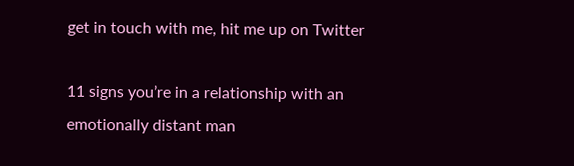get in touch with me, hit me up on Twitter

11 signs you’re in a relationship with an emotionally distant man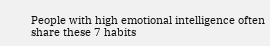People with high emotional intelligence often share these 7 habits